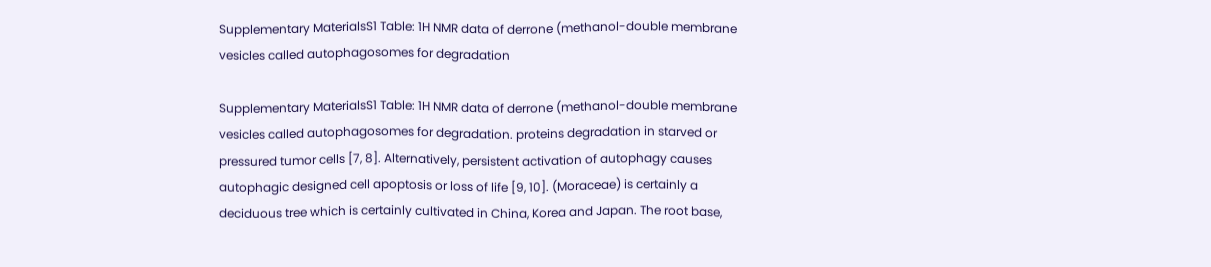Supplementary MaterialsS1 Table: 1H NMR data of derrone (methanol-double membrane vesicles called autophagosomes for degradation

Supplementary MaterialsS1 Table: 1H NMR data of derrone (methanol-double membrane vesicles called autophagosomes for degradation. proteins degradation in starved or pressured tumor cells [7, 8]. Alternatively, persistent activation of autophagy causes autophagic designed cell apoptosis or loss of life [9, 10]. (Moraceae) is certainly a deciduous tree which is certainly cultivated in China, Korea and Japan. The root base,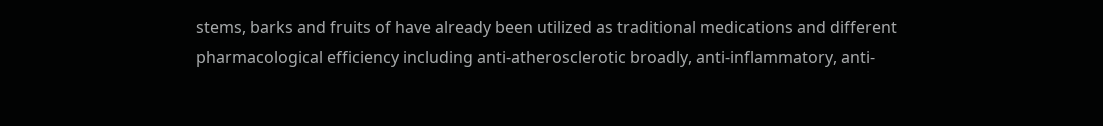stems, barks and fruits of have already been utilized as traditional medications and different pharmacological efficiency including anti-atherosclerotic broadly, anti-inflammatory, anti-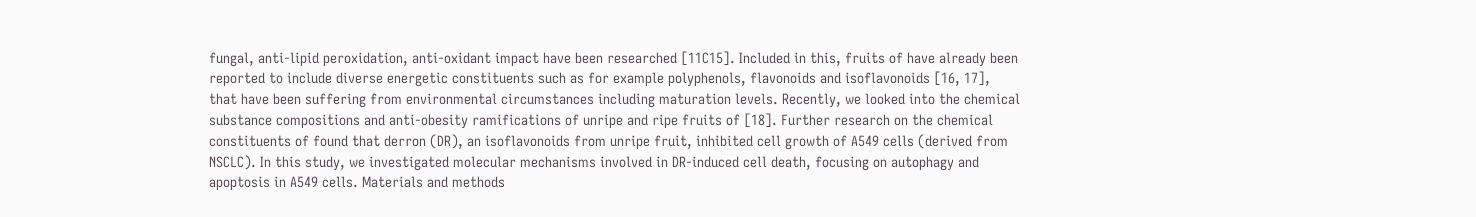fungal, anti-lipid peroxidation, anti-oxidant impact have been researched [11C15]. Included in this, fruits of have already been reported to include diverse energetic constituents such as for example polyphenols, flavonoids and isoflavonoids [16, 17], that have been suffering from environmental circumstances including maturation levels. Recently, we looked into the chemical substance compositions and anti-obesity ramifications of unripe and ripe fruits of [18]. Further research on the chemical constituents of found that derron (DR), an isoflavonoids from unripe fruit, inhibited cell growth of A549 cells (derived from NSCLC). In this study, we investigated molecular mechanisms involved in DR-induced cell death, focusing on autophagy and apoptosis in A549 cells. Materials and methods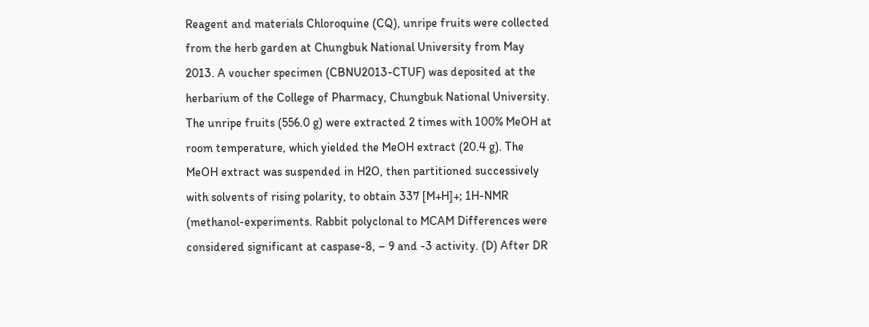Reagent and materials Chloroquine (CQ), unripe fruits were collected from the herb garden at Chungbuk National University from May 2013. A voucher specimen (CBNU2013-CTUF) was deposited at the herbarium of the College of Pharmacy, Chungbuk National University. The unripe fruits (556.0 g) were extracted 2 times with 100% MeOH at room temperature, which yielded the MeOH extract (20.4 g). The MeOH extract was suspended in H2O, then partitioned successively with solvents of rising polarity, to obtain 337 [M+H]+; 1H-NMR (methanol-experiments. Rabbit polyclonal to MCAM Differences were considered significant at caspase-8, – 9 and -3 activity. (D) After DR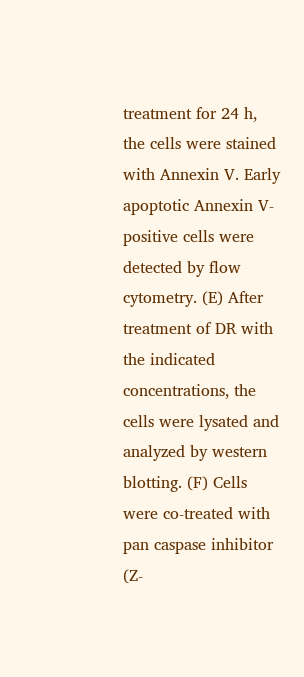treatment for 24 h, the cells were stained with Annexin V. Early apoptotic Annexin V-positive cells were detected by flow cytometry. (E) After treatment of DR with the indicated concentrations, the cells were lysated and analyzed by western blotting. (F) Cells were co-treated with pan caspase inhibitor (Z-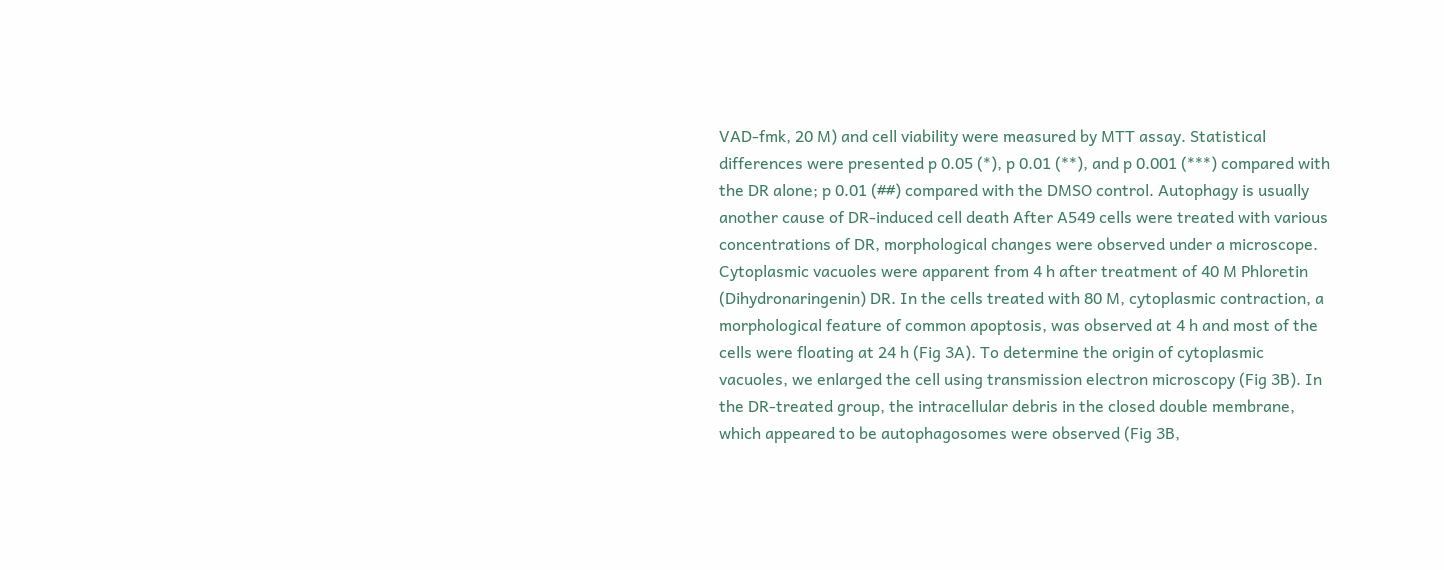VAD-fmk, 20 M) and cell viability were measured by MTT assay. Statistical differences were presented p 0.05 (*), p 0.01 (**), and p 0.001 (***) compared with the DR alone; p 0.01 (##) compared with the DMSO control. Autophagy is usually another cause of DR-induced cell death After A549 cells were treated with various concentrations of DR, morphological changes were observed under a microscope. Cytoplasmic vacuoles were apparent from 4 h after treatment of 40 M Phloretin (Dihydronaringenin) DR. In the cells treated with 80 M, cytoplasmic contraction, a morphological feature of common apoptosis, was observed at 4 h and most of the cells were floating at 24 h (Fig 3A). To determine the origin of cytoplasmic vacuoles, we enlarged the cell using transmission electron microscopy (Fig 3B). In the DR-treated group, the intracellular debris in the closed double membrane, which appeared to be autophagosomes were observed (Fig 3B,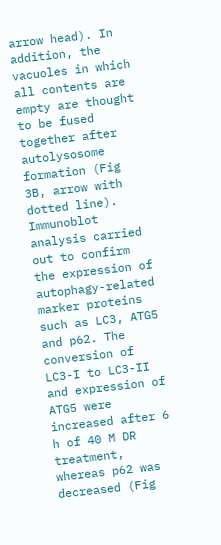arrow head). In addition, the vacuoles in which all contents are empty are thought to be fused together after autolysosome formation (Fig 3B, arrow with dotted line). Immunoblot analysis carried out to confirm the expression of autophagy-related marker proteins such as LC3, ATG5 and p62. The conversion of LC3-I to LC3-II and expression of ATG5 were increased after 6 h of 40 M DR treatment, whereas p62 was decreased (Fig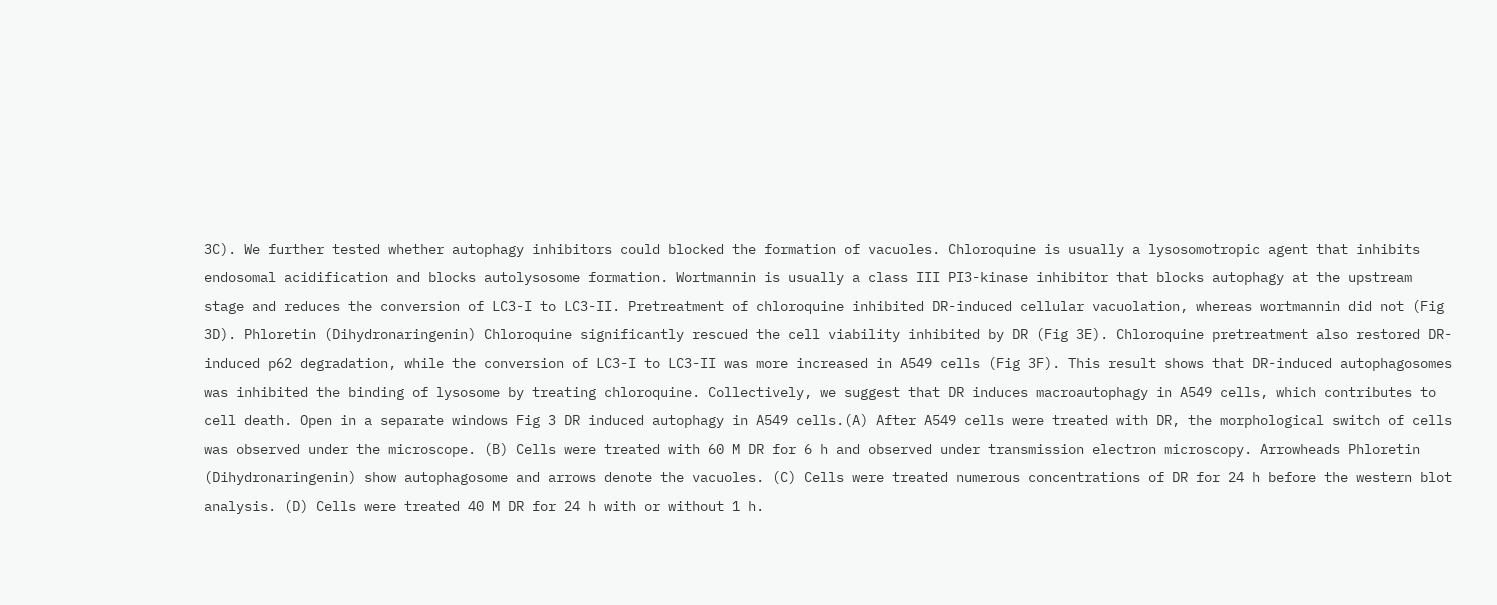3C). We further tested whether autophagy inhibitors could blocked the formation of vacuoles. Chloroquine is usually a lysosomotropic agent that inhibits endosomal acidification and blocks autolysosome formation. Wortmannin is usually a class III PI3-kinase inhibitor that blocks autophagy at the upstream stage and reduces the conversion of LC3-I to LC3-II. Pretreatment of chloroquine inhibited DR-induced cellular vacuolation, whereas wortmannin did not (Fig 3D). Phloretin (Dihydronaringenin) Chloroquine significantly rescued the cell viability inhibited by DR (Fig 3E). Chloroquine pretreatment also restored DR-induced p62 degradation, while the conversion of LC3-I to LC3-II was more increased in A549 cells (Fig 3F). This result shows that DR-induced autophagosomes was inhibited the binding of lysosome by treating chloroquine. Collectively, we suggest that DR induces macroautophagy in A549 cells, which contributes to cell death. Open in a separate windows Fig 3 DR induced autophagy in A549 cells.(A) After A549 cells were treated with DR, the morphological switch of cells was observed under the microscope. (B) Cells were treated with 60 M DR for 6 h and observed under transmission electron microscopy. Arrowheads Phloretin (Dihydronaringenin) show autophagosome and arrows denote the vacuoles. (C) Cells were treated numerous concentrations of DR for 24 h before the western blot analysis. (D) Cells were treated 40 M DR for 24 h with or without 1 h.